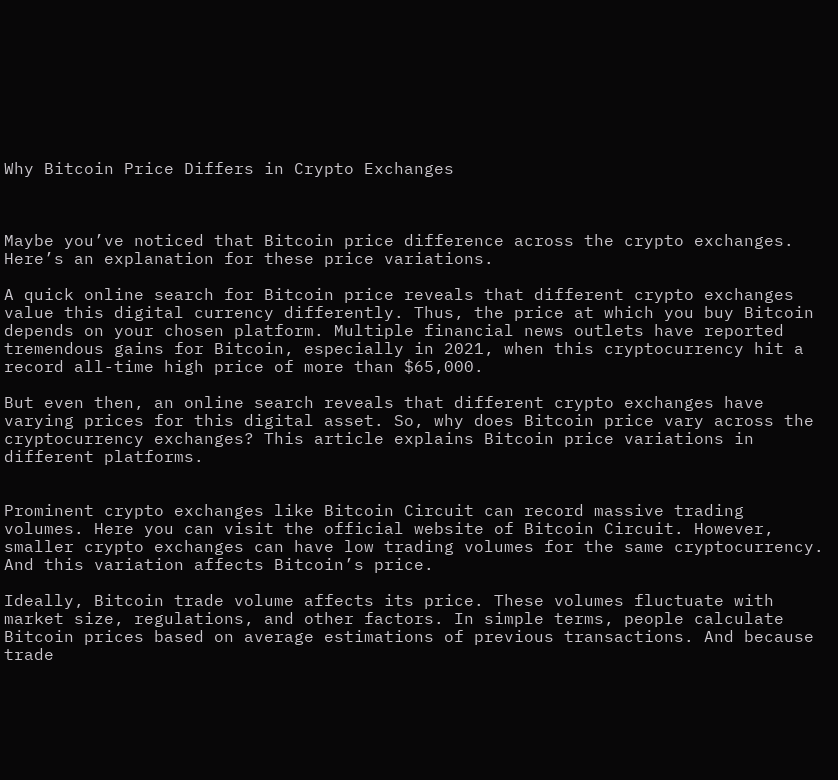Why Bitcoin Price Differs in Crypto Exchanges



Maybe you’ve noticed that Bitcoin price difference across the crypto exchanges. Here’s an explanation for these price variations.

A quick online search for Bitcoin price reveals that different crypto exchanges value this digital currency differently. Thus, the price at which you buy Bitcoin depends on your chosen platform. Multiple financial news outlets have reported tremendous gains for Bitcoin, especially in 2021, when this cryptocurrency hit a record all-time high price of more than $65,000.

But even then, an online search reveals that different crypto exchanges have varying prices for this digital asset. So, why does Bitcoin price vary across the cryptocurrency exchanges? This article explains Bitcoin price variations in different platforms.


Prominent crypto exchanges like Bitcoin Circuit can record massive trading volumes. Here you can visit the official website of Bitcoin Circuit. However, smaller crypto exchanges can have low trading volumes for the same cryptocurrency. And this variation affects Bitcoin’s price.

Ideally, Bitcoin trade volume affects its price. These volumes fluctuate with market size, regulations, and other factors. In simple terms, people calculate Bitcoin prices based on average estimations of previous transactions. And because trade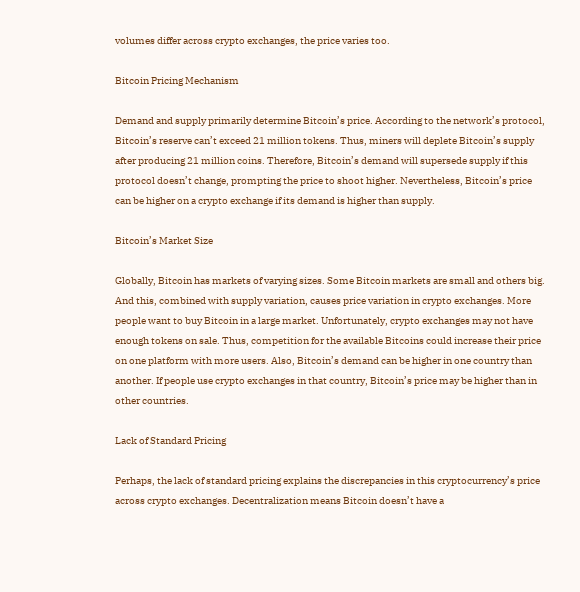volumes differ across crypto exchanges, the price varies too.

Bitcoin Pricing Mechanism

Demand and supply primarily determine Bitcoin’s price. According to the network’s protocol, Bitcoin’s reserve can’t exceed 21 million tokens. Thus, miners will deplete Bitcoin’s supply after producing 21 million coins. Therefore, Bitcoin’s demand will supersede supply if this protocol doesn’t change, prompting the price to shoot higher. Nevertheless, Bitcoin’s price can be higher on a crypto exchange if its demand is higher than supply.

Bitcoin’s Market Size

Globally, Bitcoin has markets of varying sizes. Some Bitcoin markets are small and others big. And this, combined with supply variation, causes price variation in crypto exchanges. More people want to buy Bitcoin in a large market. Unfortunately, crypto exchanges may not have enough tokens on sale. Thus, competition for the available Bitcoins could increase their price on one platform with more users. Also, Bitcoin’s demand can be higher in one country than another. If people use crypto exchanges in that country, Bitcoin’s price may be higher than in other countries.

Lack of Standard Pricing

Perhaps, the lack of standard pricing explains the discrepancies in this cryptocurrency’s price across crypto exchanges. Decentralization means Bitcoin doesn’t have a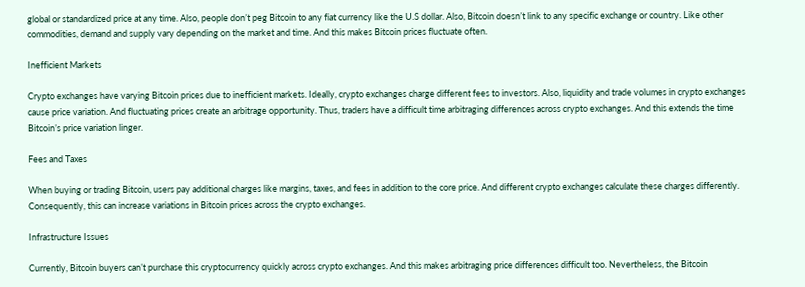global or standardized price at any time. Also, people don’t peg Bitcoin to any fiat currency like the U.S dollar. Also, Bitcoin doesn’t link to any specific exchange or country. Like other commodities, demand and supply vary depending on the market and time. And this makes Bitcoin prices fluctuate often.

Inefficient Markets

Crypto exchanges have varying Bitcoin prices due to inefficient markets. Ideally, crypto exchanges charge different fees to investors. Also, liquidity and trade volumes in crypto exchanges cause price variation. And fluctuating prices create an arbitrage opportunity. Thus, traders have a difficult time arbitraging differences across crypto exchanges. And this extends the time Bitcoin’s price variation linger.

Fees and Taxes

When buying or trading Bitcoin, users pay additional charges like margins, taxes, and fees in addition to the core price. And different crypto exchanges calculate these charges differently. Consequently, this can increase variations in Bitcoin prices across the crypto exchanges.

Infrastructure Issues

Currently, Bitcoin buyers can’t purchase this cryptocurrency quickly across crypto exchanges. And this makes arbitraging price differences difficult too. Nevertheless, the Bitcoin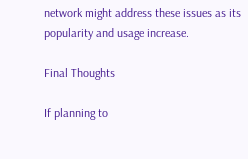network might address these issues as its popularity and usage increase.

Final Thoughts

If planning to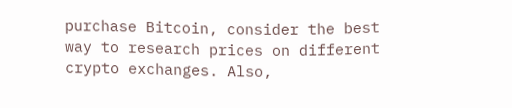purchase Bitcoin, consider the best way to research prices on different crypto exchanges. Also,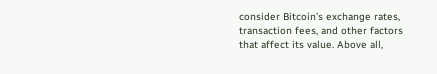consider Bitcoin’s exchange rates, transaction fees, and other factors that affect its value. Above all,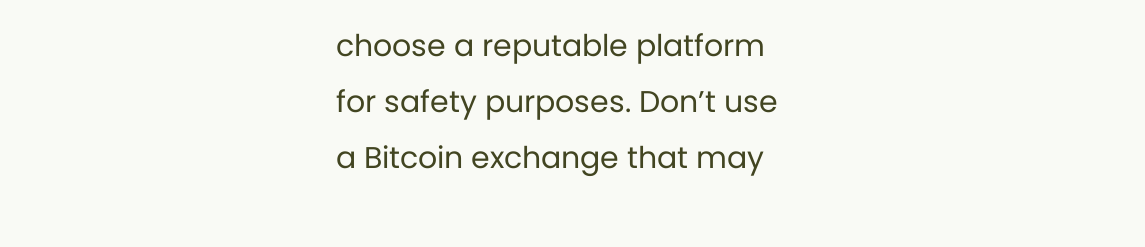choose a reputable platform for safety purposes. Don’t use a Bitcoin exchange that may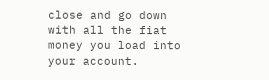close and go down with all the fiat money you load into your account.